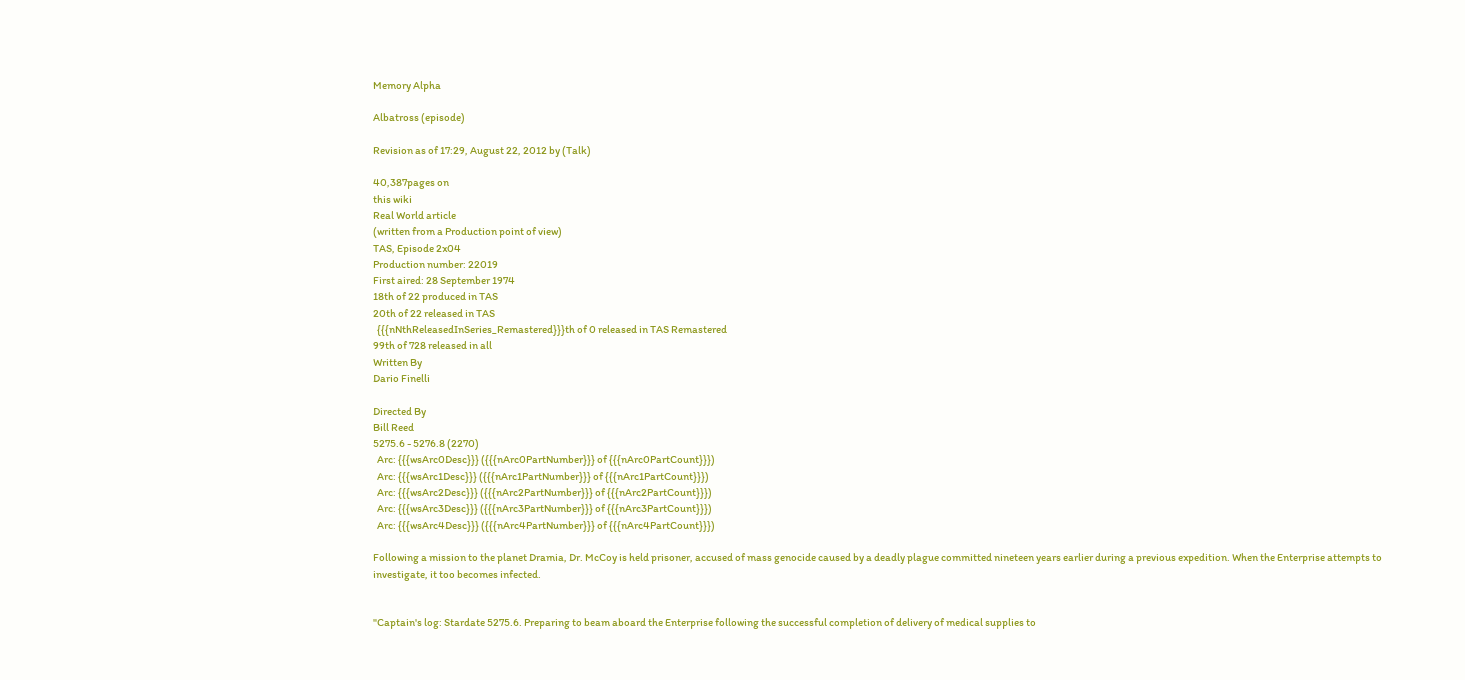Memory Alpha

Albatross (episode)

Revision as of 17:29, August 22, 2012 by (Talk)

40,387pages on
this wiki
Real World article
(written from a Production point of view)
TAS, Episode 2x04
Production number: 22019
First aired: 28 September 1974
18th of 22 produced in TAS
20th of 22 released in TAS
  {{{nNthReleasedInSeries_Remastered}}}th of 0 released in TAS Remastered
99th of 728 released in all
Written By
Dario Finelli

Directed By
Bill Reed
5275.6 - 5276.8 (2270)
  Arc: {{{wsArc0Desc}}} ({{{nArc0PartNumber}}} of {{{nArc0PartCount}}})
  Arc: {{{wsArc1Desc}}} ({{{nArc1PartNumber}}} of {{{nArc1PartCount}}})
  Arc: {{{wsArc2Desc}}} ({{{nArc2PartNumber}}} of {{{nArc2PartCount}}})
  Arc: {{{wsArc3Desc}}} ({{{nArc3PartNumber}}} of {{{nArc3PartCount}}})
  Arc: {{{wsArc4Desc}}} ({{{nArc4PartNumber}}} of {{{nArc4PartCount}}})

Following a mission to the planet Dramia, Dr. McCoy is held prisoner, accused of mass genocide caused by a deadly plague committed nineteen years earlier during a previous expedition. When the Enterprise attempts to investigate, it too becomes infected.


"Captain's log: Stardate 5275.6. Preparing to beam aboard the Enterprise following the successful completion of delivery of medical supplies to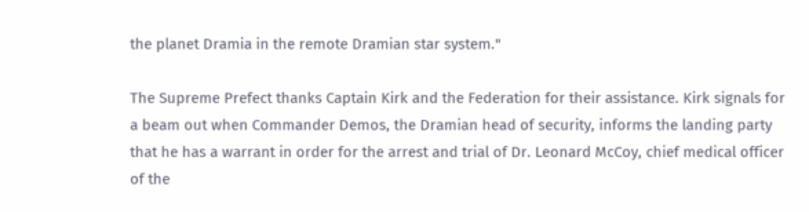the planet Dramia in the remote Dramian star system."

The Supreme Prefect thanks Captain Kirk and the Federation for their assistance. Kirk signals for a beam out when Commander Demos, the Dramian head of security, informs the landing party that he has a warrant in order for the arrest and trial of Dr. Leonard McCoy, chief medical officer of the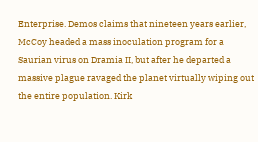Enterprise. Demos claims that nineteen years earlier, McCoy headed a mass inoculation program for a Saurian virus on Dramia II, but after he departed a massive plague ravaged the planet virtually wiping out the entire population. Kirk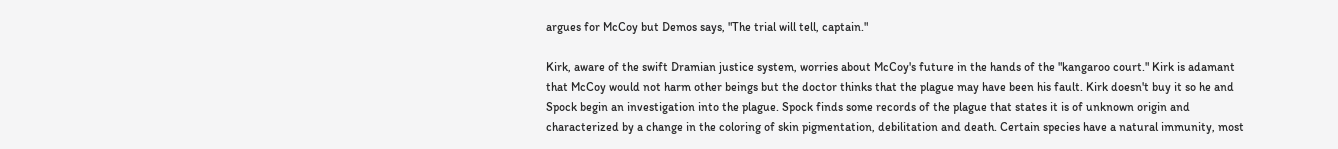argues for McCoy but Demos says, "The trial will tell, captain."

Kirk, aware of the swift Dramian justice system, worries about McCoy's future in the hands of the "kangaroo court." Kirk is adamant that McCoy would not harm other beings but the doctor thinks that the plague may have been his fault. Kirk doesn't buy it so he and Spock begin an investigation into the plague. Spock finds some records of the plague that states it is of unknown origin and characterized by a change in the coloring of skin pigmentation, debilitation and death. Certain species have a natural immunity, most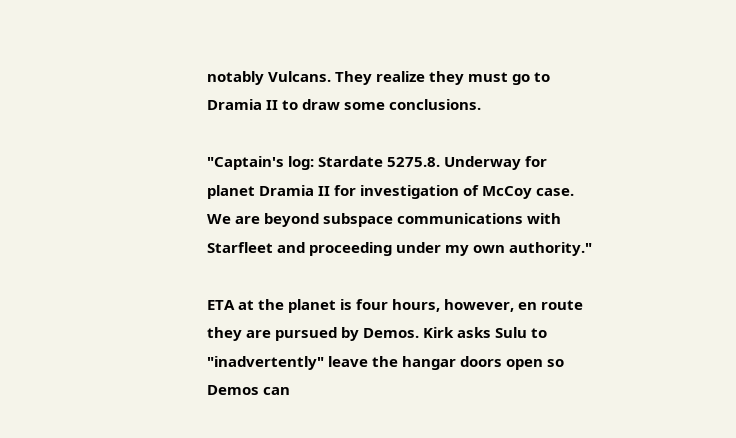notably Vulcans. They realize they must go to Dramia II to draw some conclusions.

"Captain's log: Stardate 5275.8. Underway for planet Dramia II for investigation of McCoy case. We are beyond subspace communications with Starfleet and proceeding under my own authority."

ETA at the planet is four hours, however, en route they are pursued by Demos. Kirk asks Sulu to "inadvertently" leave the hangar doors open so Demos can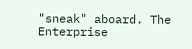"sneak" aboard. The Enterprise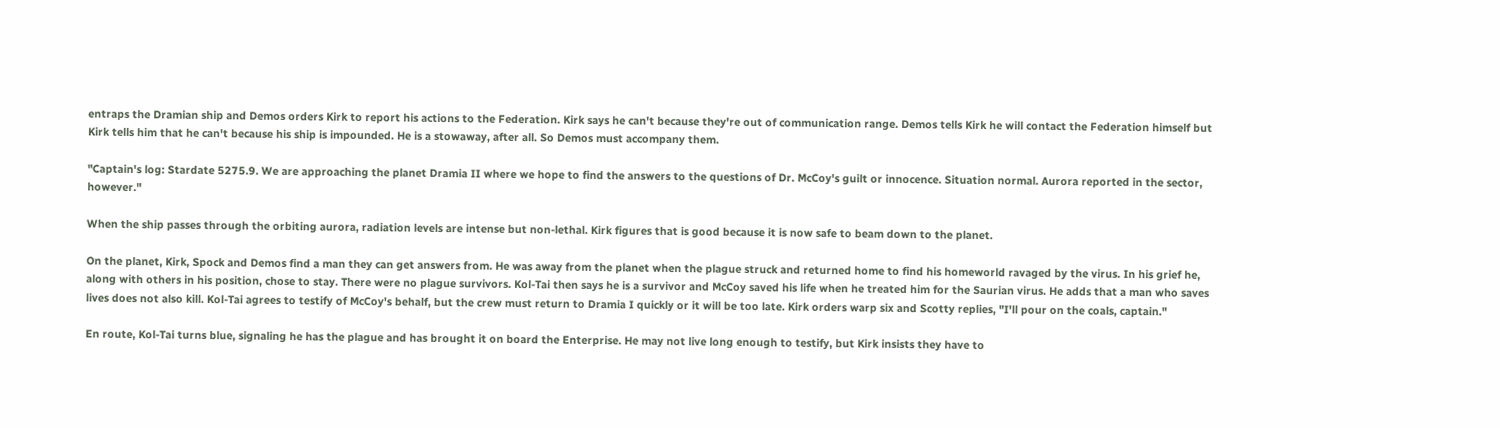entraps the Dramian ship and Demos orders Kirk to report his actions to the Federation. Kirk says he can't because they're out of communication range. Demos tells Kirk he will contact the Federation himself but Kirk tells him that he can't because his ship is impounded. He is a stowaway, after all. So Demos must accompany them.

"Captain's log: Stardate 5275.9. We are approaching the planet Dramia II where we hope to find the answers to the questions of Dr. McCoy's guilt or innocence. Situation normal. Aurora reported in the sector, however."

When the ship passes through the orbiting aurora, radiation levels are intense but non-lethal. Kirk figures that is good because it is now safe to beam down to the planet.

On the planet, Kirk, Spock and Demos find a man they can get answers from. He was away from the planet when the plague struck and returned home to find his homeworld ravaged by the virus. In his grief he, along with others in his position, chose to stay. There were no plague survivors. Kol-Tai then says he is a survivor and McCoy saved his life when he treated him for the Saurian virus. He adds that a man who saves lives does not also kill. Kol-Tai agrees to testify of McCoy's behalf, but the crew must return to Dramia I quickly or it will be too late. Kirk orders warp six and Scotty replies, "I'll pour on the coals, captain."

En route, Kol-Tai turns blue, signaling he has the plague and has brought it on board the Enterprise. He may not live long enough to testify, but Kirk insists they have to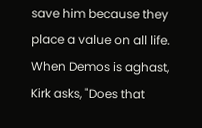save him because they place a value on all life. When Demos is aghast, Kirk asks, "Does that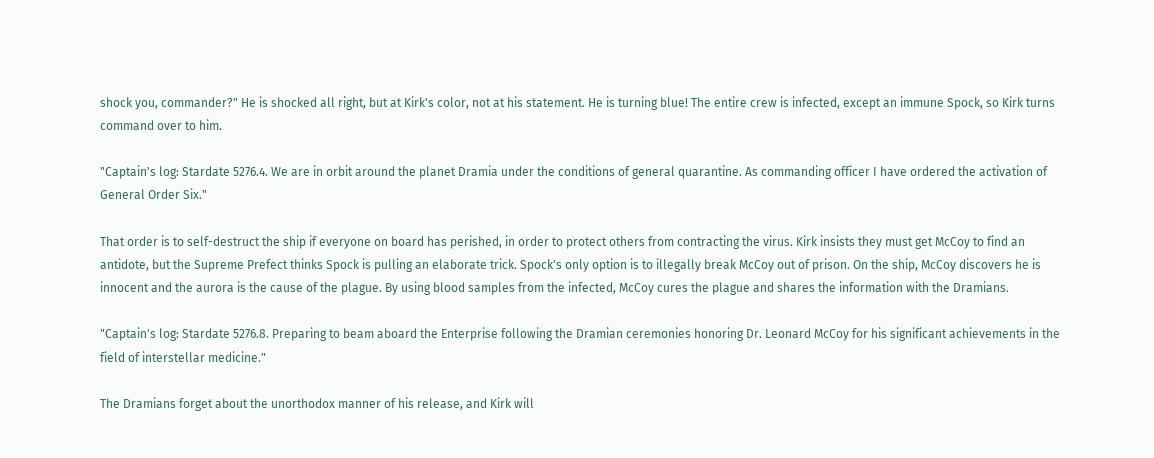shock you, commander?" He is shocked all right, but at Kirk's color, not at his statement. He is turning blue! The entire crew is infected, except an immune Spock, so Kirk turns command over to him.

"Captain's log: Stardate 5276.4. We are in orbit around the planet Dramia under the conditions of general quarantine. As commanding officer I have ordered the activation of General Order Six."

That order is to self-destruct the ship if everyone on board has perished, in order to protect others from contracting the virus. Kirk insists they must get McCoy to find an antidote, but the Supreme Prefect thinks Spock is pulling an elaborate trick. Spock's only option is to illegally break McCoy out of prison. On the ship, McCoy discovers he is innocent and the aurora is the cause of the plague. By using blood samples from the infected, McCoy cures the plague and shares the information with the Dramians.

"Captain's log: Stardate 5276.8. Preparing to beam aboard the Enterprise following the Dramian ceremonies honoring Dr. Leonard McCoy for his significant achievements in the field of interstellar medicine."

The Dramians forget about the unorthodox manner of his release, and Kirk will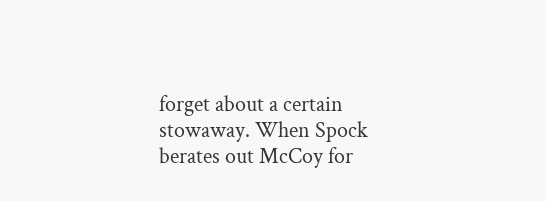forget about a certain stowaway. When Spock berates out McCoy for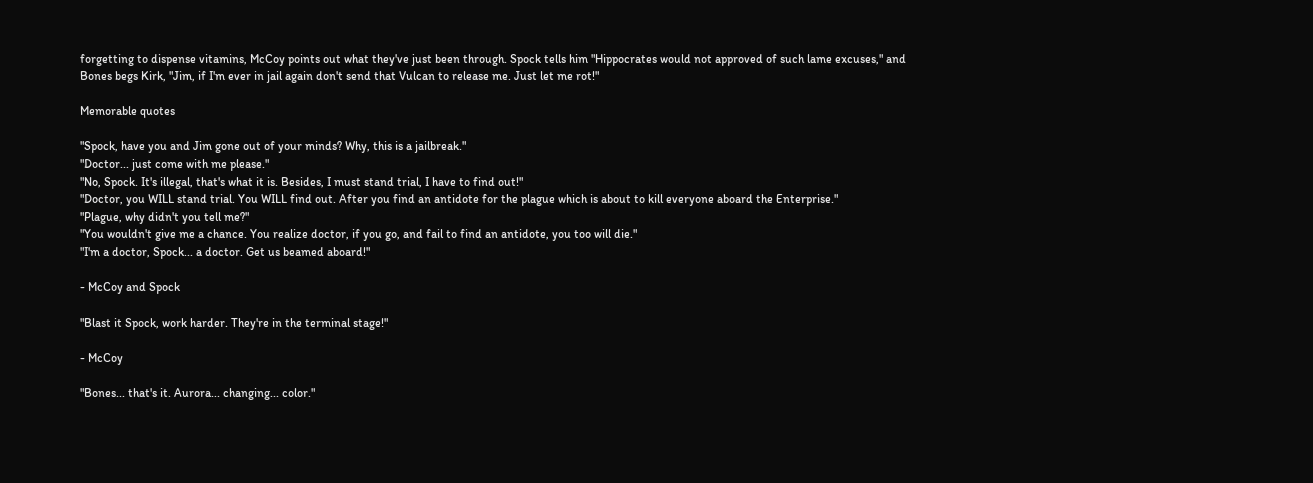forgetting to dispense vitamins, McCoy points out what they've just been through. Spock tells him "Hippocrates would not approved of such lame excuses," and Bones begs Kirk, "Jim, if I'm ever in jail again don't send that Vulcan to release me. Just let me rot!"

Memorable quotes

"Spock, have you and Jim gone out of your minds? Why, this is a jailbreak."
"Doctor... just come with me please."
"No, Spock. It's illegal, that's what it is. Besides, I must stand trial, I have to find out!"
"Doctor, you WILL stand trial. You WILL find out. After you find an antidote for the plague which is about to kill everyone aboard the Enterprise."
"Plague, why didn't you tell me?"
"You wouldn't give me a chance. You realize doctor, if you go, and fail to find an antidote, you too will die."
"I'm a doctor, Spock... a doctor. Get us beamed aboard!"

- McCoy and Spock

"Blast it Spock, work harder. They're in the terminal stage!"

- McCoy

"Bones... that's it. Aurora... changing... color."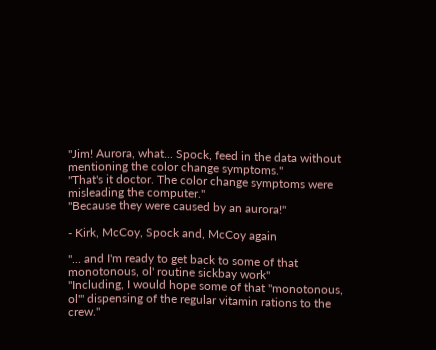"Jim! Aurora, what... Spock, feed in the data without mentioning the color change symptoms."
"That's it doctor. The color change symptoms were misleading the computer."
"Because they were caused by an aurora!"

- Kirk, McCoy, Spock and, McCoy again

"... and I'm ready to get back to some of that monotonous, ol' routine sickbay work"
"Including, I would hope some of that "monotonous, ol'" dispensing of the regular vitamin rations to the crew."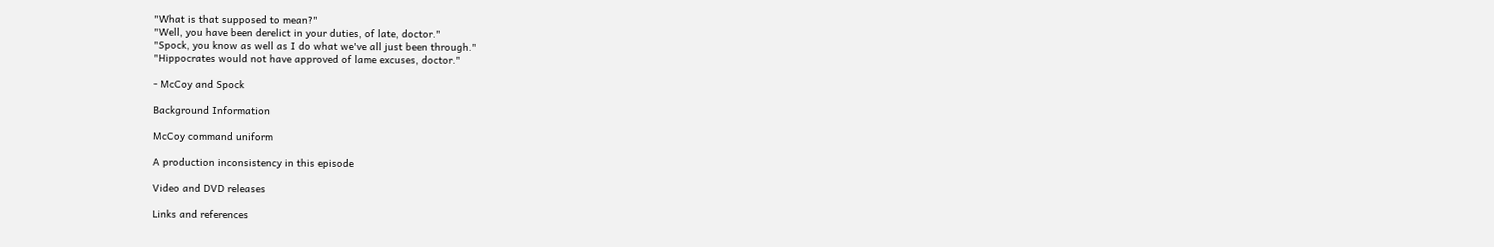"What is that supposed to mean?"
"Well, you have been derelict in your duties, of late, doctor."
"Spock, you know as well as I do what we've all just been through."
"Hippocrates would not have approved of lame excuses, doctor."

- McCoy and Spock

Background Information

McCoy command uniform

A production inconsistency in this episode

Video and DVD releases

Links and references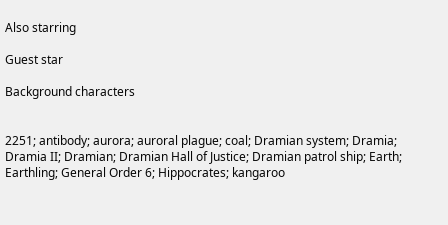Also starring

Guest star

Background characters


2251; antibody; aurora; auroral plague; coal; Dramian system; Dramia; Dramia II; Dramian; Dramian Hall of Justice; Dramian patrol ship; Earth; Earthling; General Order 6; Hippocrates; kangaroo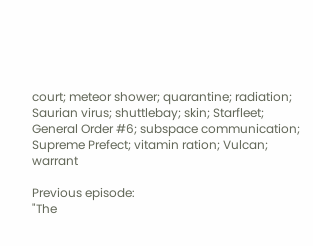court; meteor shower; quarantine; radiation; Saurian virus; shuttlebay; skin; Starfleet; General Order #6; subspace communication; Supreme Prefect; vitamin ration; Vulcan; warrant

Previous episode:
"The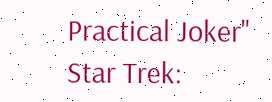Practical Joker"
Star Trek: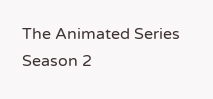The Animated Series
Season 2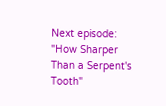Next episode:
"How Sharper Than a Serpent's Tooth"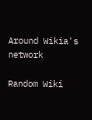Around Wikia's network

Random Wiki